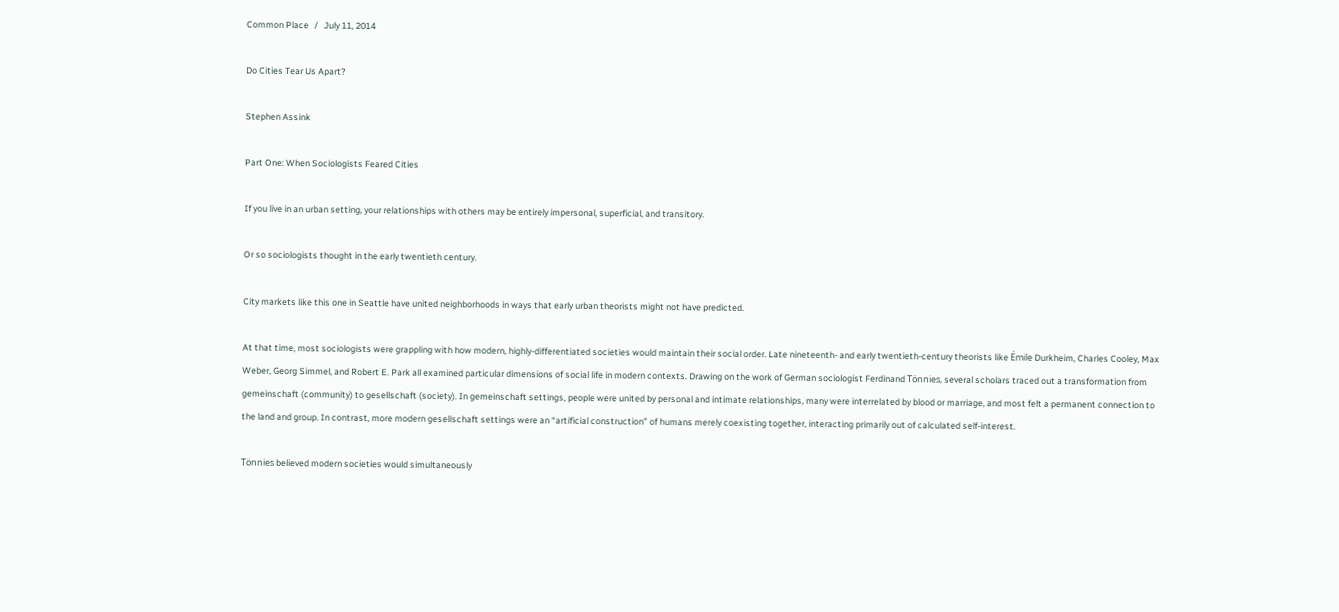Common Place   /   July 11, 2014

Do Cities Tear Us Apart?

Stephen Assink

Part One: When Sociologists Feared Cities

If you live in an urban setting, your relationships with others may be entirely impersonal, superficial, and transitory.

Or so sociologists thought in the early twentieth century.

City markets like this one in Seattle have united neighborhoods in ways that early urban theorists might not have predicted.

At that time, most sociologists were grappling with how modern, highly-differentiated societies would maintain their social order. Late nineteenth- and early twentieth-century theorists like Émile Durkheim, Charles Cooley, Max Weber, Georg Simmel, and Robert E. Park all examined particular dimensions of social life in modern contexts. Drawing on the work of German sociologist Ferdinand Tönnies, several scholars traced out a transformation from gemeinschaft (community) to gesellschaft (society). In gemeinschaft settings, people were united by personal and intimate relationships, many were interrelated by blood or marriage, and most felt a permanent connection to the land and group. In contrast, more modern gesellschaft settings were an “artificial construction” of humans merely coexisting together, interacting primarily out of calculated self-interest.

Tönnies believed modern societies would simultaneously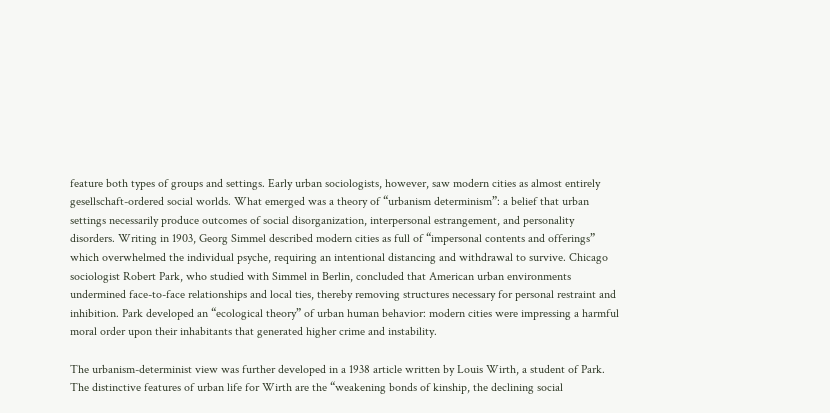feature both types of groups and settings. Early urban sociologists, however, saw modern cities as almost entirely gesellschaft-ordered social worlds. What emerged was a theory of “urbanism determinism”: a belief that urban settings necessarily produce outcomes of social disorganization, interpersonal estrangement, and personality disorders. Writing in 1903, Georg Simmel described modern cities as full of “impersonal contents and offerings” which overwhelmed the individual psyche, requiring an intentional distancing and withdrawal to survive. Chicago sociologist Robert Park, who studied with Simmel in Berlin, concluded that American urban environments undermined face-to-face relationships and local ties, thereby removing structures necessary for personal restraint and inhibition. Park developed an “ecological theory” of urban human behavior: modern cities were impressing a harmful moral order upon their inhabitants that generated higher crime and instability.

The urbanism-determinist view was further developed in a 1938 article written by Louis Wirth, a student of Park. The distinctive features of urban life for Wirth are the “weakening bonds of kinship, the declining social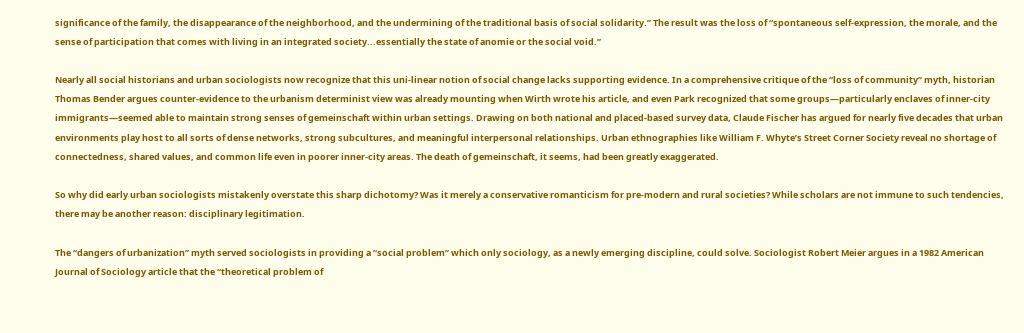significance of the family, the disappearance of the neighborhood, and the undermining of the traditional basis of social solidarity.” The result was the loss of “spontaneous self-expression, the morale, and the sense of participation that comes with living in an integrated society...essentially the state of anomie or the social void.”

Nearly all social historians and urban sociologists now recognize that this uni-linear notion of social change lacks supporting evidence. In a comprehensive critique of the “loss of community” myth, historian Thomas Bender argues counter-evidence to the urbanism determinist view was already mounting when Wirth wrote his article, and even Park recognized that some groups—particularly enclaves of inner-city immigrants—seemed able to maintain strong senses of gemeinschaft within urban settings. Drawing on both national and placed-based survey data, Claude Fischer has argued for nearly five decades that urban environments play host to all sorts of dense networks, strong subcultures, and meaningful interpersonal relationships. Urban ethnographies like William F. Whyte’s Street Corner Society reveal no shortage of connectedness, shared values, and common life even in poorer inner-city areas. The death of gemeinschaft, it seems, had been greatly exaggerated.

So why did early urban sociologists mistakenly overstate this sharp dichotomy? Was it merely a conservative romanticism for pre-modern and rural societies? While scholars are not immune to such tendencies, there may be another reason: disciplinary legitimation.

The “dangers of urbanization” myth served sociologists in providing a “social problem” which only sociology, as a newly emerging discipline, could solve. Sociologist Robert Meier argues in a 1982 American Journal of Sociology article that the “theoretical problem of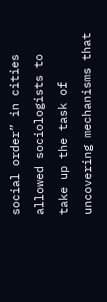social order” in cities allowed sociologists to take up the task of uncovering mechanisms that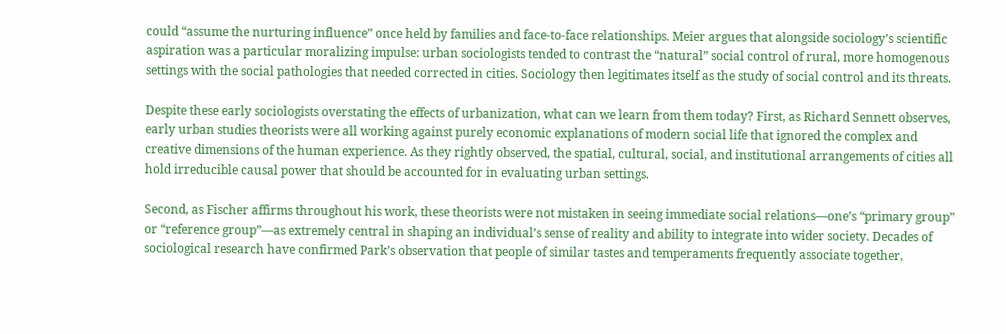could “assume the nurturing influence” once held by families and face-to-face relationships. Meier argues that alongside sociology’s scientific aspiration was a particular moralizing impulse: urban sociologists tended to contrast the “natural” social control of rural, more homogenous settings with the social pathologies that needed corrected in cities. Sociology then legitimates itself as the study of social control and its threats.

Despite these early sociologists overstating the effects of urbanization, what can we learn from them today? First, as Richard Sennett observes, early urban studies theorists were all working against purely economic explanations of modern social life that ignored the complex and creative dimensions of the human experience. As they rightly observed, the spatial, cultural, social, and institutional arrangements of cities all hold irreducible causal power that should be accounted for in evaluating urban settings.

Second, as Fischer affirms throughout his work, these theorists were not mistaken in seeing immediate social relations—one’s “primary group” or “reference group”—as extremely central in shaping an individual’s sense of reality and ability to integrate into wider society. Decades of sociological research have confirmed Park’s observation that people of similar tastes and temperaments frequently associate together,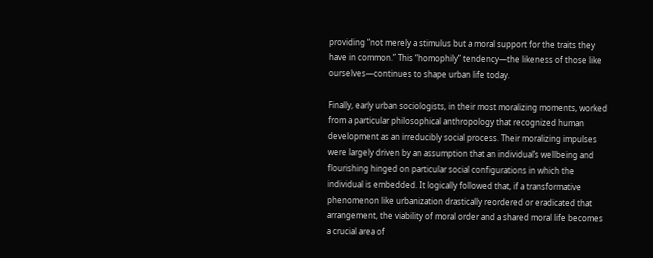providing “not merely a stimulus but a moral support for the traits they have in common.” This “homophily” tendency—the likeness of those like ourselves—continues to shape urban life today.

Finally, early urban sociologists, in their most moralizing moments, worked from a particular philosophical anthropology that recognized human development as an irreducibly social process. Their moralizing impulses were largely driven by an assumption that an individual’s wellbeing and flourishing hinged on particular social configurations in which the individual is embedded. It logically followed that, if a transformative phenomenon like urbanization drastically reordered or eradicated that arrangement, the viability of moral order and a shared moral life becomes a crucial area of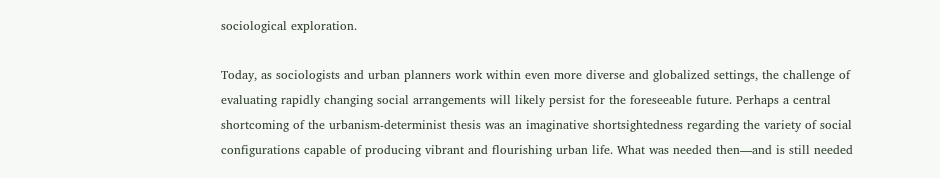sociological exploration.

Today, as sociologists and urban planners work within even more diverse and globalized settings, the challenge of evaluating rapidly changing social arrangements will likely persist for the foreseeable future. Perhaps a central shortcoming of the urbanism-determinist thesis was an imaginative shortsightedness regarding the variety of social configurations capable of producing vibrant and flourishing urban life. What was needed then—and is still needed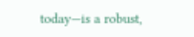today—is a robust,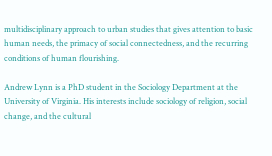multidisciplinary approach to urban studies that gives attention to basic human needs, the primacy of social connectedness, and the recurring conditions of human flourishing.

Andrew Lynn is a PhD student in the Sociology Department at the University of Virginia. His interests include sociology of religion, social change, and the cultural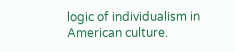logic of individualism in American culture.